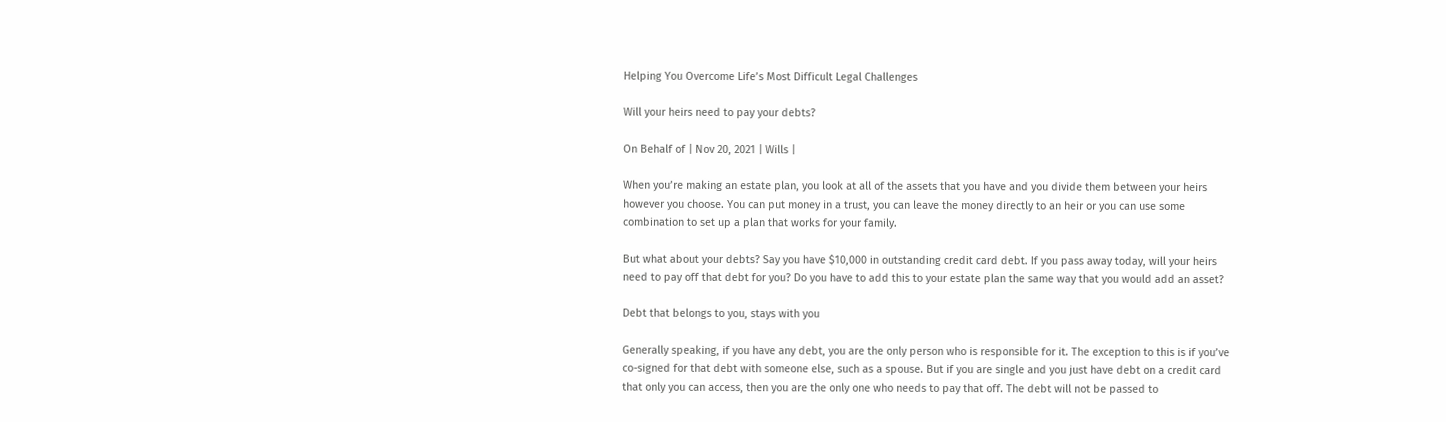Helping You Overcome Life’s Most Difficult Legal Challenges

Will your heirs need to pay your debts?

On Behalf of | Nov 20, 2021 | Wills |

When you’re making an estate plan, you look at all of the assets that you have and you divide them between your heirs however you choose. You can put money in a trust, you can leave the money directly to an heir or you can use some combination to set up a plan that works for your family.

But what about your debts? Say you have $10,000 in outstanding credit card debt. If you pass away today, will your heirs need to pay off that debt for you? Do you have to add this to your estate plan the same way that you would add an asset?

Debt that belongs to you, stays with you

Generally speaking, if you have any debt, you are the only person who is responsible for it. The exception to this is if you’ve co-signed for that debt with someone else, such as a spouse. But if you are single and you just have debt on a credit card that only you can access, then you are the only one who needs to pay that off. The debt will not be passed to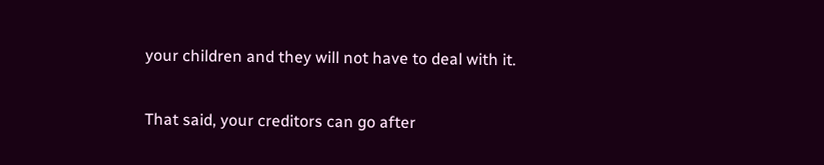your children and they will not have to deal with it.

That said, your creditors can go after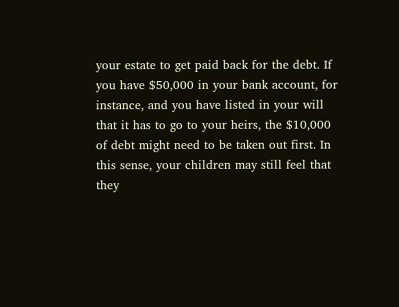your estate to get paid back for the debt. If you have $50,000 in your bank account, for instance, and you have listed in your will that it has to go to your heirs, the $10,000 of debt might need to be taken out first. In this sense, your children may still feel that they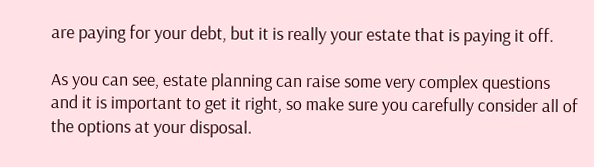are paying for your debt, but it is really your estate that is paying it off.

As you can see, estate planning can raise some very complex questions and it is important to get it right, so make sure you carefully consider all of the options at your disposal.